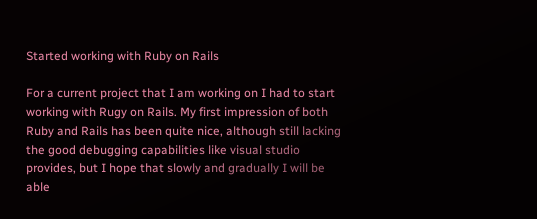Started working with Ruby on Rails

For a current project that I am working on I had to start working with Rugy on Rails. My first impression of both Ruby and Rails has been quite nice, although still lacking the good debugging capabilities like visual studio provides, but I hope that slowly and gradually I will be able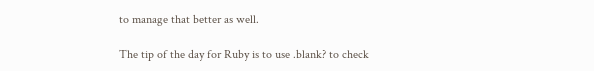to manage that better as well.

The tip of the day for Ruby is to use .blank? to check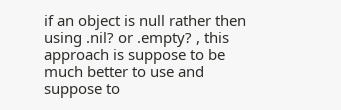if an object is null rather then using .nil? or .empty? , this approach is suppose to be much better to use and suppose to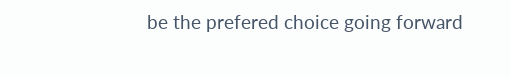be the prefered choice going forward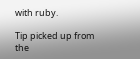with ruby.

Tip picked up from the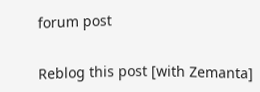forum post


Reblog this post [with Zemanta]